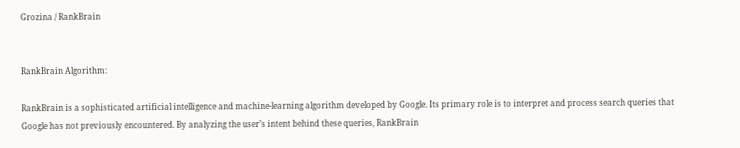Grozina / RankBrain


RankBrain Algorithm:

RankBrain is a sophisticated artificial intelligence and machine-learning algorithm developed by Google. Its primary role is to interpret and process search queries that Google has not previously encountered. By analyzing the user’s intent behind these queries, RankBrain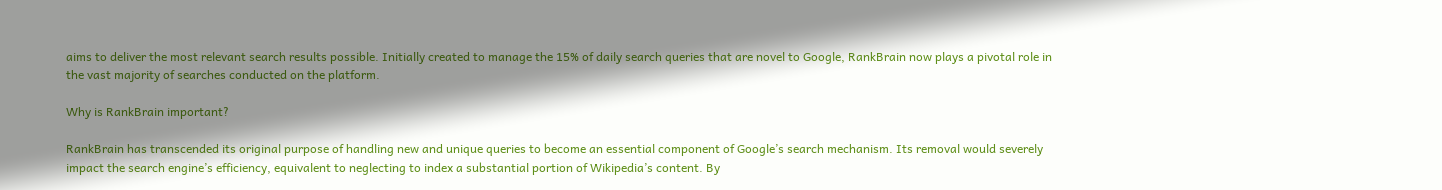aims to deliver the most relevant search results possible. Initially created to manage the 15% of daily search queries that are novel to Google, RankBrain now plays a pivotal role in the vast majority of searches conducted on the platform.

Why is RankBrain important?

RankBrain has transcended its original purpose of handling new and unique queries to become an essential component of Google’s search mechanism. Its removal would severely impact the search engine’s efficiency, equivalent to neglecting to index a substantial portion of Wikipedia’s content. By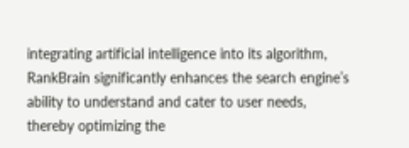integrating artificial intelligence into its algorithm, RankBrain significantly enhances the search engine’s ability to understand and cater to user needs, thereby optimizing the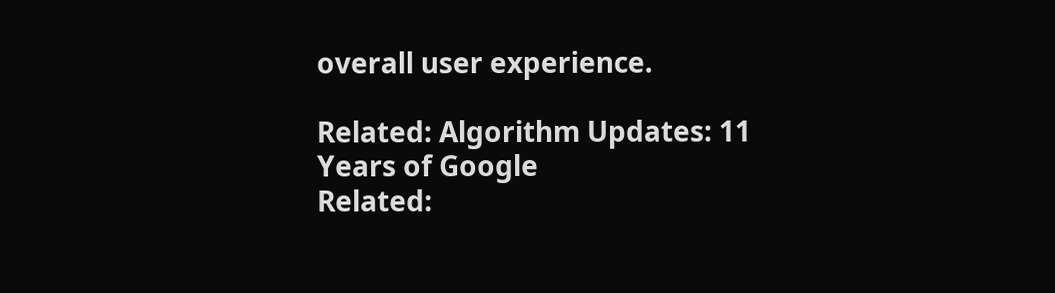overall user experience.

Related: Algorithm Updates: 11 Years of Google
Related: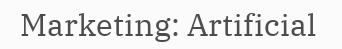Marketing: Artificial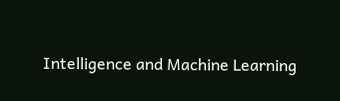Intelligence and Machine Learning